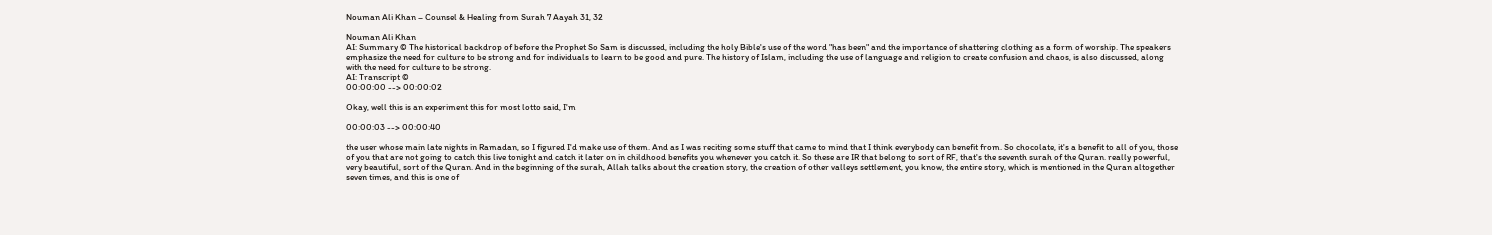Nouman Ali Khan – Counsel & Healing from Surah 7 Aayah 31, 32

Nouman Ali Khan
AI: Summary © The historical backdrop of before the Prophet So Sam is discussed, including the holy Bible's use of the word "has been" and the importance of shattering clothing as a form of worship. The speakers emphasize the need for culture to be strong and for individuals to learn to be good and pure. The history of Islam, including the use of language and religion to create confusion and chaos, is also discussed, along with the need for culture to be strong.
AI: Transcript ©
00:00:00 --> 00:00:02

Okay, well this is an experiment this for most lotto said, I'm

00:00:03 --> 00:00:40

the user whose main late nights in Ramadan, so I figured I'd make use of them. And as I was reciting some stuff that came to mind that I think everybody can benefit from. So chocolate, it's a benefit to all of you, those of you that are not going to catch this live tonight and catch it later on in childhood benefits you whenever you catch it. So these are IR that belong to sort of RF, that's the seventh surah of the Quran. really powerful, very beautiful, sort of the Quran. And in the beginning of the surah, Allah talks about the creation story, the creation of other valleys settlement, you know, the entire story, which is mentioned in the Quran altogether seven times, and this is one of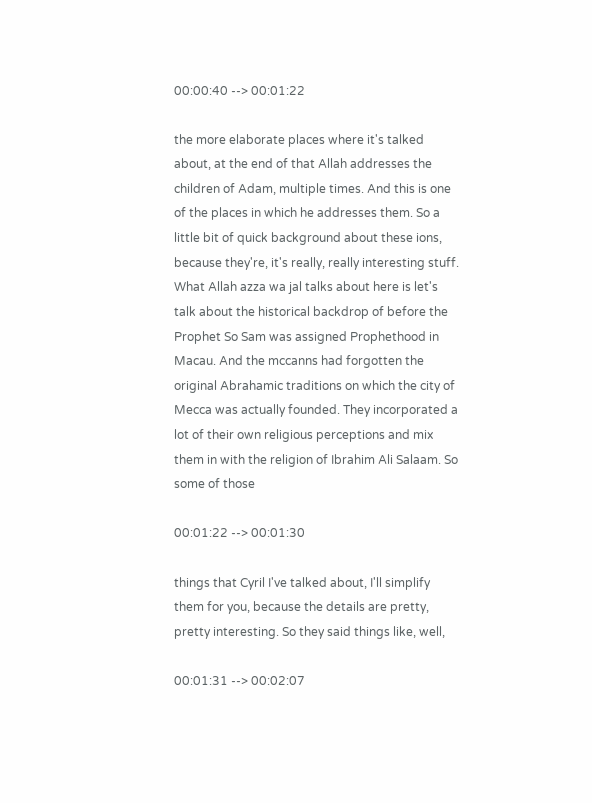00:00:40 --> 00:01:22

the more elaborate places where it's talked about, at the end of that Allah addresses the children of Adam, multiple times. And this is one of the places in which he addresses them. So a little bit of quick background about these ions, because they're, it's really, really interesting stuff. What Allah azza wa jal talks about here is let's talk about the historical backdrop of before the Prophet So Sam was assigned Prophethood in Macau. And the mccanns had forgotten the original Abrahamic traditions on which the city of Mecca was actually founded. They incorporated a lot of their own religious perceptions and mix them in with the religion of Ibrahim Ali Salaam. So some of those

00:01:22 --> 00:01:30

things that Cyril I've talked about, I'll simplify them for you, because the details are pretty, pretty interesting. So they said things like, well,

00:01:31 --> 00:02:07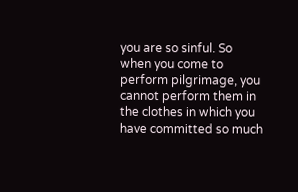you are so sinful. So when you come to perform pilgrimage, you cannot perform them in the clothes in which you have committed so much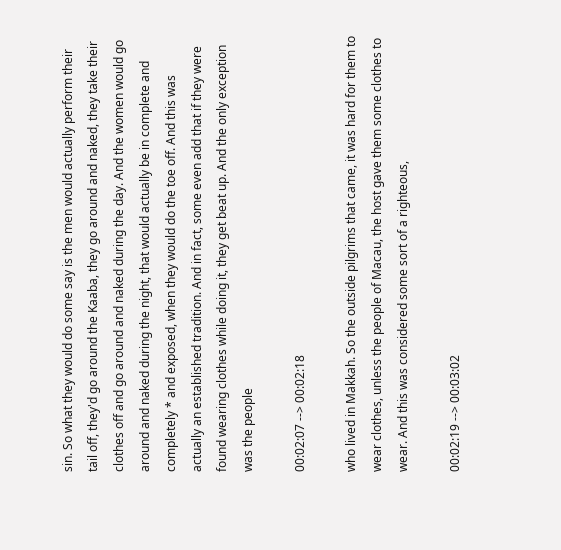sin. So what they would do some say is the men would actually perform their tail off, they'd go around the Kaaba, they go around and naked, they take their clothes off and go around and naked during the day. And the women would go around and naked during the night, that would actually be in complete and completely * and exposed, when they would do the toe off. And this was actually an established tradition. And in fact, some even add that if they were found wearing clothes while doing it, they get beat up. And the only exception was the people

00:02:07 --> 00:02:18

who lived in Makkah. So the outside pilgrims that came, it was hard for them to wear clothes, unless the people of Macau, the host gave them some clothes to wear. And this was considered some sort of a righteous,

00:02:19 --> 00:03:02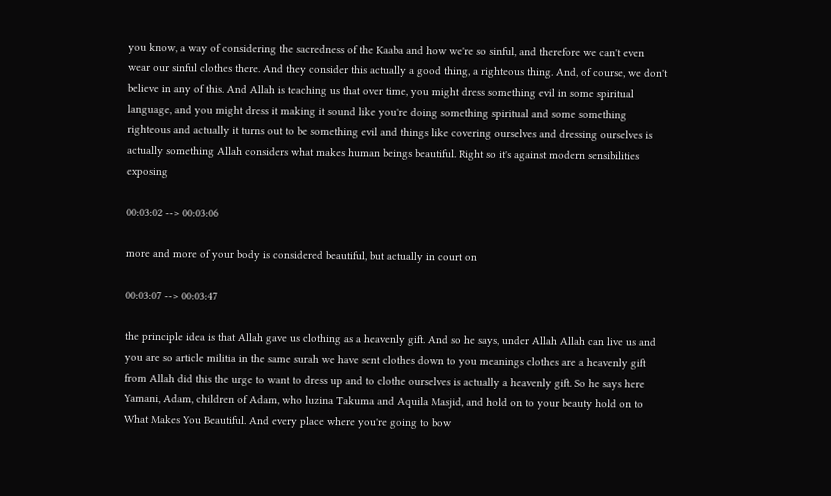you know, a way of considering the sacredness of the Kaaba and how we're so sinful, and therefore we can't even wear our sinful clothes there. And they consider this actually a good thing, a righteous thing. And, of course, we don't believe in any of this. And Allah is teaching us that over time, you might dress something evil in some spiritual language, and you might dress it making it sound like you're doing something spiritual and some something righteous and actually it turns out to be something evil and things like covering ourselves and dressing ourselves is actually something Allah considers what makes human beings beautiful. Right so it's against modern sensibilities exposing

00:03:02 --> 00:03:06

more and more of your body is considered beautiful, but actually in court on

00:03:07 --> 00:03:47

the principle idea is that Allah gave us clothing as a heavenly gift. And so he says, under Allah Allah can live us and you are so article militia in the same surah we have sent clothes down to you meanings clothes are a heavenly gift from Allah did this the urge to want to dress up and to clothe ourselves is actually a heavenly gift. So he says here Yamani, Adam, children of Adam, who luzina Takuma and Aquila Masjid, and hold on to your beauty hold on to What Makes You Beautiful. And every place where you're going to bow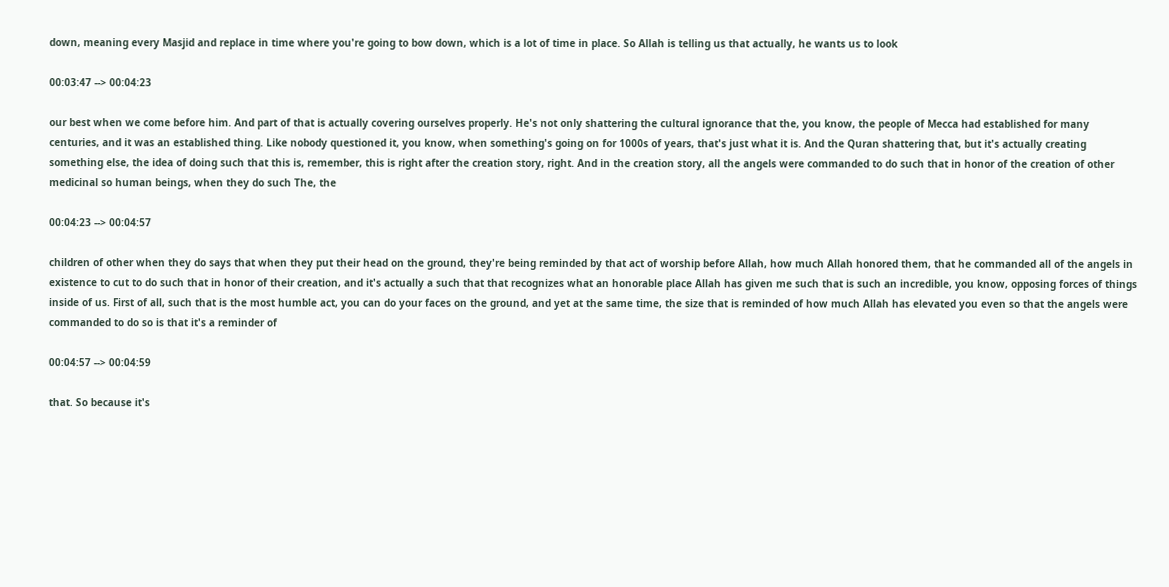down, meaning every Masjid and replace in time where you're going to bow down, which is a lot of time in place. So Allah is telling us that actually, he wants us to look

00:03:47 --> 00:04:23

our best when we come before him. And part of that is actually covering ourselves properly. He's not only shattering the cultural ignorance that the, you know, the people of Mecca had established for many centuries, and it was an established thing. Like nobody questioned it, you know, when something's going on for 1000s of years, that's just what it is. And the Quran shattering that, but it's actually creating something else, the idea of doing such that this is, remember, this is right after the creation story, right. And in the creation story, all the angels were commanded to do such that in honor of the creation of other medicinal so human beings, when they do such The, the

00:04:23 --> 00:04:57

children of other when they do says that when they put their head on the ground, they're being reminded by that act of worship before Allah, how much Allah honored them, that he commanded all of the angels in existence to cut to do such that in honor of their creation, and it's actually a such that that recognizes what an honorable place Allah has given me such that is such an incredible, you know, opposing forces of things inside of us. First of all, such that is the most humble act, you can do your faces on the ground, and yet at the same time, the size that is reminded of how much Allah has elevated you even so that the angels were commanded to do so is that it's a reminder of

00:04:57 --> 00:04:59

that. So because it's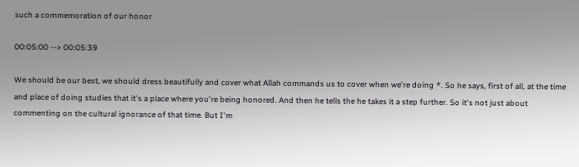such a commemoration of our honor

00:05:00 --> 00:05:39

We should be our best, we should dress beautifully and cover what Allah commands us to cover when we're doing *. So he says, first of all, at the time and place of doing studies that it's a place where you're being honored. And then he tells the he takes it a step further. So it's not just about commenting on the cultural ignorance of that time. But I'm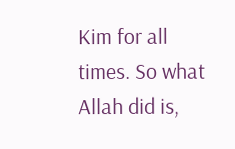Kim for all times. So what Allah did is,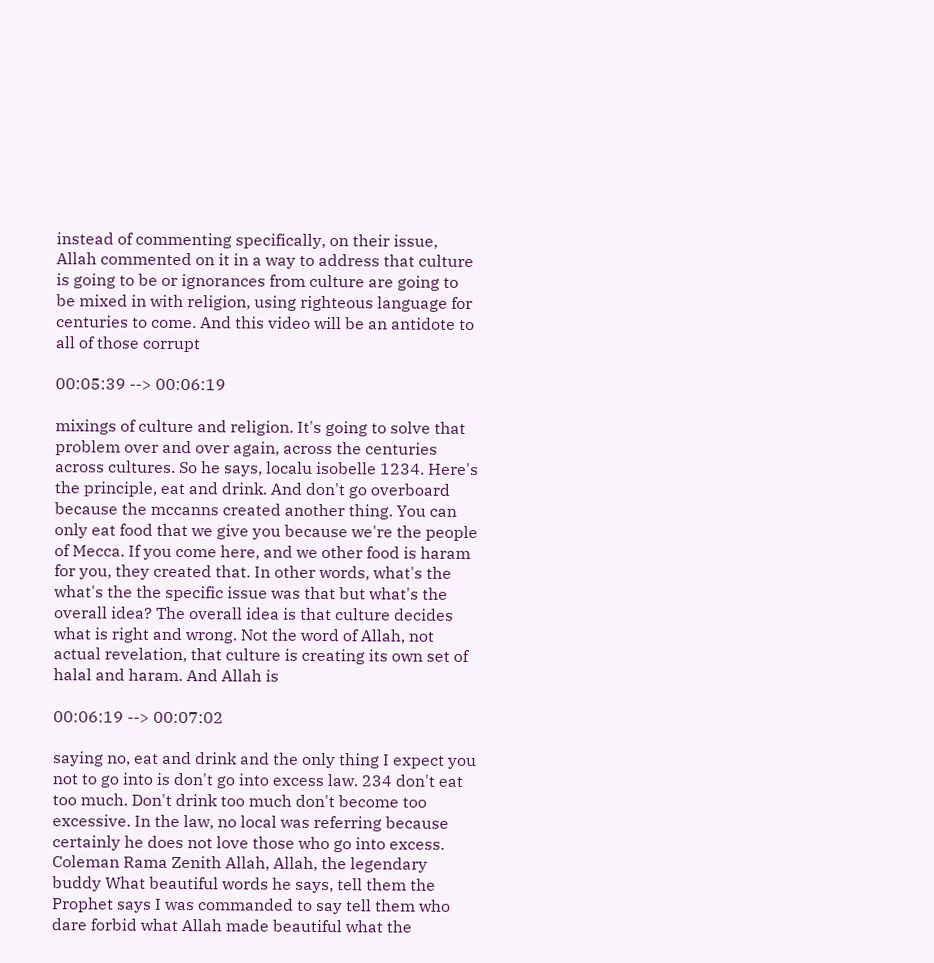instead of commenting specifically, on their issue, Allah commented on it in a way to address that culture is going to be or ignorances from culture are going to be mixed in with religion, using righteous language for centuries to come. And this video will be an antidote to all of those corrupt

00:05:39 --> 00:06:19

mixings of culture and religion. It's going to solve that problem over and over again, across the centuries across cultures. So he says, localu isobelle 1234. Here's the principle, eat and drink. And don't go overboard because the mccanns created another thing. You can only eat food that we give you because we're the people of Mecca. If you come here, and we other food is haram for you, they created that. In other words, what's the what's the the specific issue was that but what's the overall idea? The overall idea is that culture decides what is right and wrong. Not the word of Allah, not actual revelation, that culture is creating its own set of halal and haram. And Allah is

00:06:19 --> 00:07:02

saying no, eat and drink and the only thing I expect you not to go into is don't go into excess law. 234 don't eat too much. Don't drink too much don't become too excessive. In the law, no local was referring because certainly he does not love those who go into excess. Coleman Rama Zenith Allah, Allah, the legendary buddy What beautiful words he says, tell them the Prophet says I was commanded to say tell them who dare forbid what Allah made beautiful what the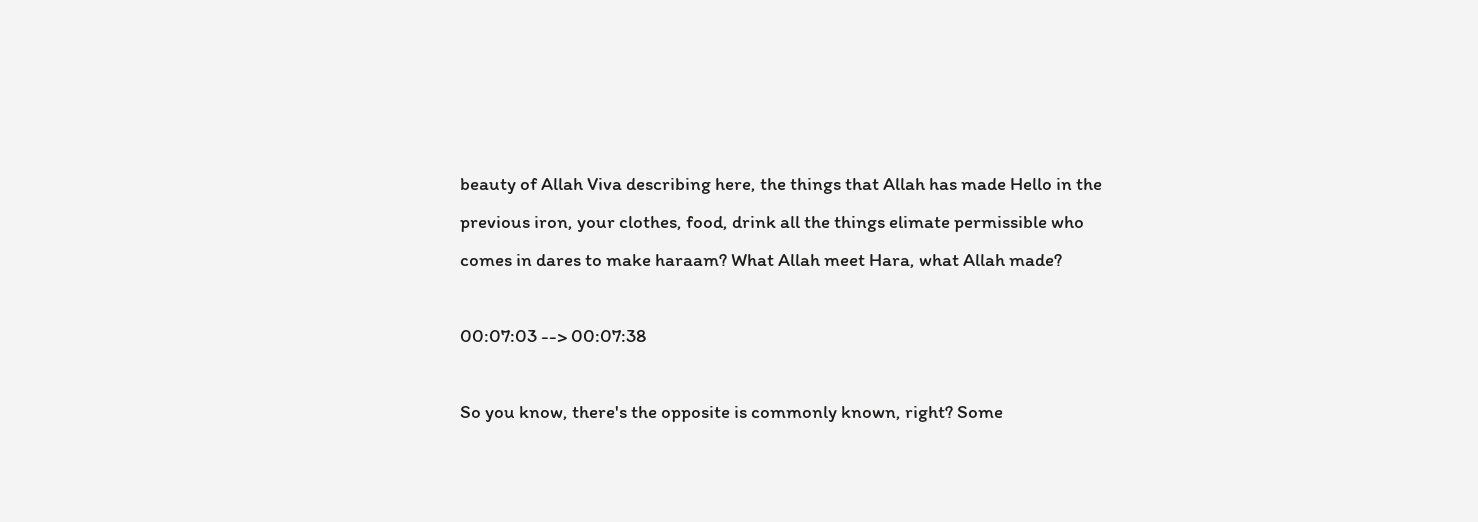beauty of Allah Viva describing here, the things that Allah has made Hello in the previous iron, your clothes, food, drink all the things elimate permissible who comes in dares to make haraam? What Allah meet Hara, what Allah made?

00:07:03 --> 00:07:38

So you know, there's the opposite is commonly known, right? Some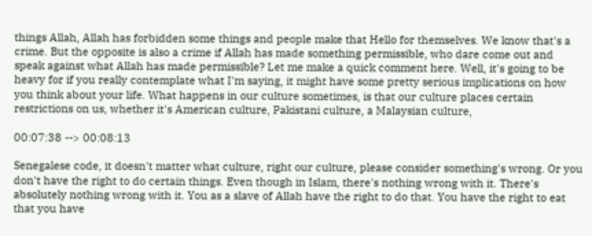things Allah, Allah has forbidden some things and people make that Hello for themselves. We know that's a crime. But the opposite is also a crime if Allah has made something permissible, who dare come out and speak against what Allah has made permissible? Let me make a quick comment here. Well, it's going to be heavy for if you really contemplate what I'm saying, it might have some pretty serious implications on how you think about your life. What happens in our culture sometimes, is that our culture places certain restrictions on us, whether it's American culture, Pakistani culture, a Malaysian culture,

00:07:38 --> 00:08:13

Senegalese code, it doesn't matter what culture, right our culture, please consider something's wrong. Or you don't have the right to do certain things. Even though in Islam, there's nothing wrong with it. There's absolutely nothing wrong with it. You as a slave of Allah have the right to do that. You have the right to eat that you have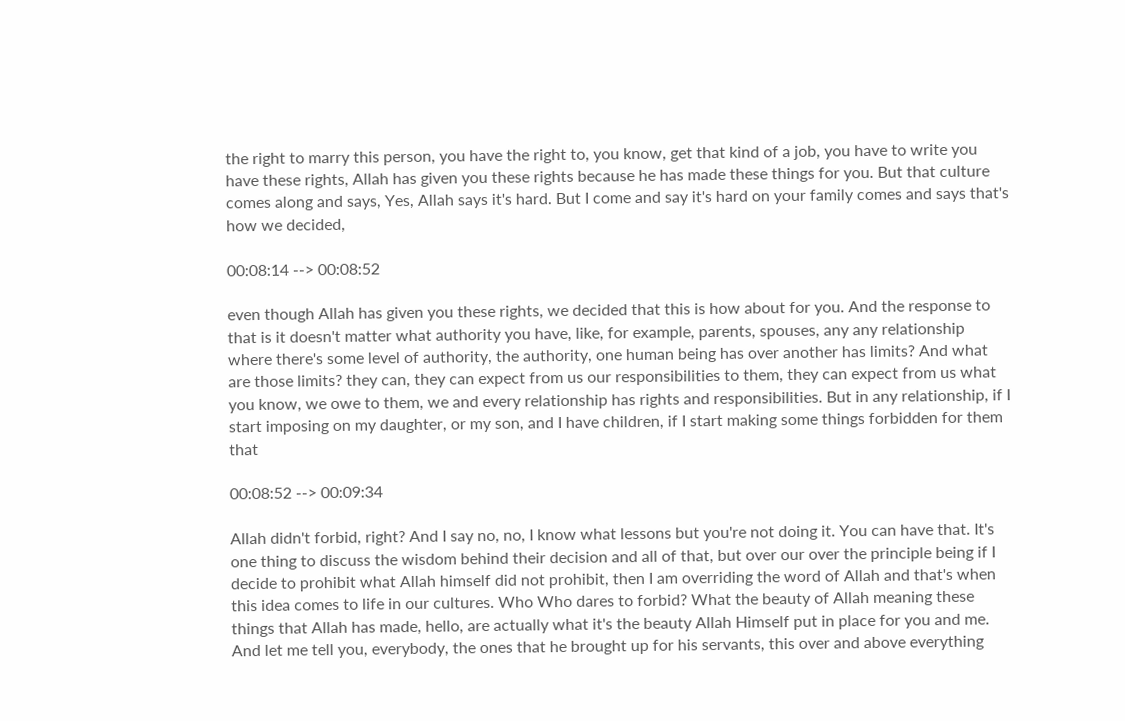the right to marry this person, you have the right to, you know, get that kind of a job, you have to write you have these rights, Allah has given you these rights because he has made these things for you. But that culture comes along and says, Yes, Allah says it's hard. But I come and say it's hard on your family comes and says that's how we decided,

00:08:14 --> 00:08:52

even though Allah has given you these rights, we decided that this is how about for you. And the response to that is it doesn't matter what authority you have, like, for example, parents, spouses, any any relationship where there's some level of authority, the authority, one human being has over another has limits? And what are those limits? they can, they can expect from us our responsibilities to them, they can expect from us what you know, we owe to them, we and every relationship has rights and responsibilities. But in any relationship, if I start imposing on my daughter, or my son, and I have children, if I start making some things forbidden for them that

00:08:52 --> 00:09:34

Allah didn't forbid, right? And I say no, no, I know what lessons but you're not doing it. You can have that. It's one thing to discuss the wisdom behind their decision and all of that, but over our over the principle being if I decide to prohibit what Allah himself did not prohibit, then I am overriding the word of Allah and that's when this idea comes to life in our cultures. Who Who dares to forbid? What the beauty of Allah meaning these things that Allah has made, hello, are actually what it's the beauty Allah Himself put in place for you and me. And let me tell you, everybody, the ones that he brought up for his servants, this over and above everything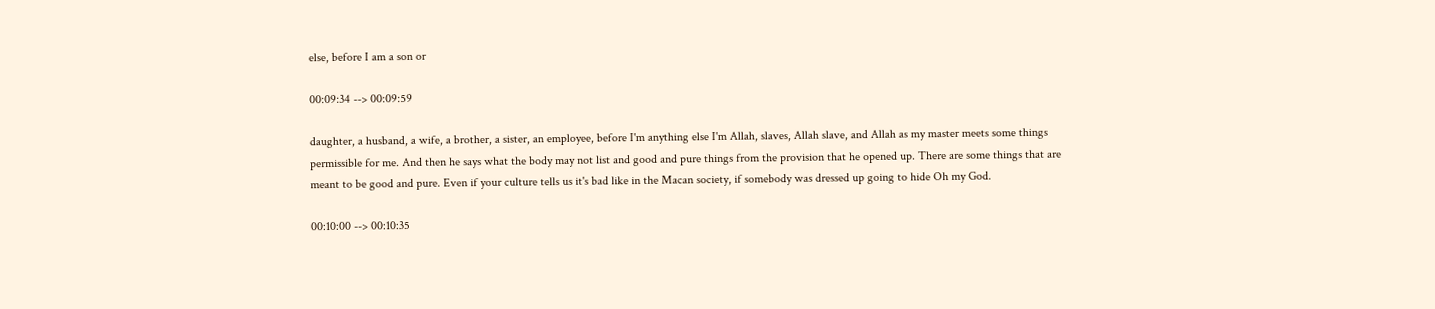else, before I am a son or

00:09:34 --> 00:09:59

daughter, a husband, a wife, a brother, a sister, an employee, before I'm anything else I'm Allah, slaves, Allah slave, and Allah as my master meets some things permissible for me. And then he says what the body may not list and good and pure things from the provision that he opened up. There are some things that are meant to be good and pure. Even if your culture tells us it's bad like in the Macan society, if somebody was dressed up going to hide Oh my God.

00:10:00 --> 00:10:35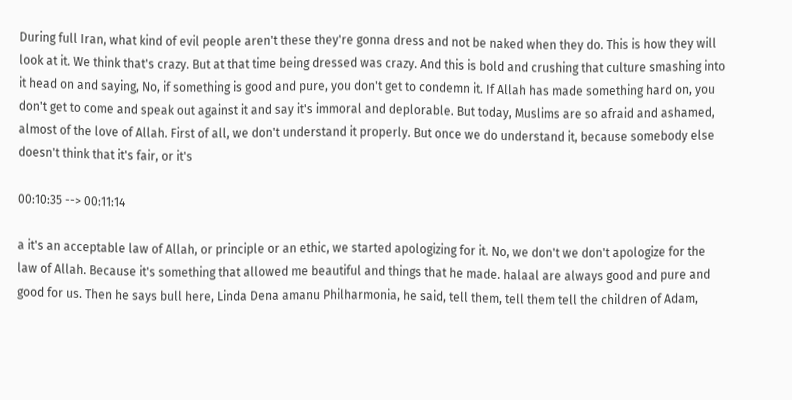During full Iran, what kind of evil people aren't these they're gonna dress and not be naked when they do. This is how they will look at it. We think that's crazy. But at that time being dressed was crazy. And this is bold and crushing that culture smashing into it head on and saying, No, if something is good and pure, you don't get to condemn it. If Allah has made something hard on, you don't get to come and speak out against it and say it's immoral and deplorable. But today, Muslims are so afraid and ashamed, almost of the love of Allah. First of all, we don't understand it properly. But once we do understand it, because somebody else doesn't think that it's fair, or it's

00:10:35 --> 00:11:14

a it's an acceptable law of Allah, or principle or an ethic, we started apologizing for it. No, we don't we don't apologize for the law of Allah. Because it's something that allowed me beautiful and things that he made. halaal are always good and pure and good for us. Then he says bull here, Linda Dena amanu Philharmonia, he said, tell them, tell them tell the children of Adam,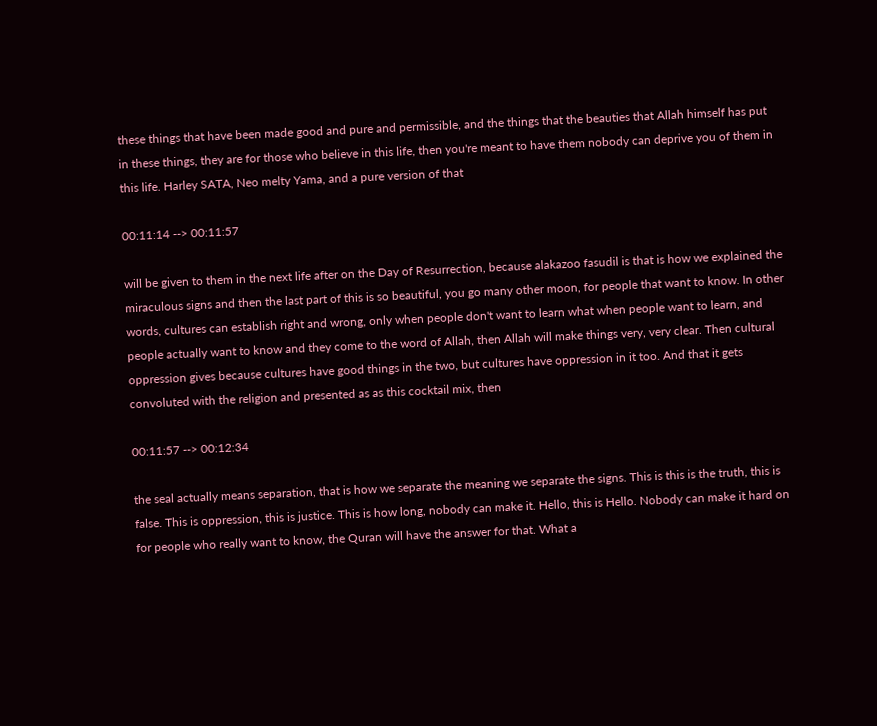these things that have been made good and pure and permissible, and the things that the beauties that Allah himself has put in these things, they are for those who believe in this life, then you're meant to have them nobody can deprive you of them in this life. Harley SATA, Neo melty Yama, and a pure version of that

00:11:14 --> 00:11:57

will be given to them in the next life after on the Day of Resurrection, because alakazoo fasudil is that is how we explained the miraculous signs and then the last part of this is so beautiful, you go many other moon, for people that want to know. In other words, cultures can establish right and wrong, only when people don't want to learn what when people want to learn, and people actually want to know and they come to the word of Allah, then Allah will make things very, very clear. Then cultural oppression gives because cultures have good things in the two, but cultures have oppression in it too. And that it gets convoluted with the religion and presented as as this cocktail mix, then

00:11:57 --> 00:12:34

the seal actually means separation, that is how we separate the meaning we separate the signs. This is this is the truth, this is false. This is oppression, this is justice. This is how long, nobody can make it. Hello, this is Hello. Nobody can make it hard on for people who really want to know, the Quran will have the answer for that. What a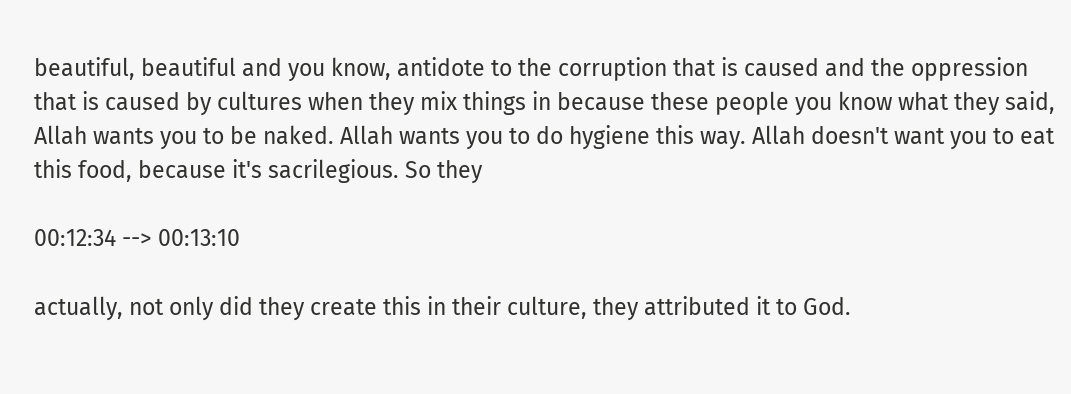beautiful, beautiful and you know, antidote to the corruption that is caused and the oppression that is caused by cultures when they mix things in because these people you know what they said, Allah wants you to be naked. Allah wants you to do hygiene this way. Allah doesn't want you to eat this food, because it's sacrilegious. So they

00:12:34 --> 00:13:10

actually, not only did they create this in their culture, they attributed it to God.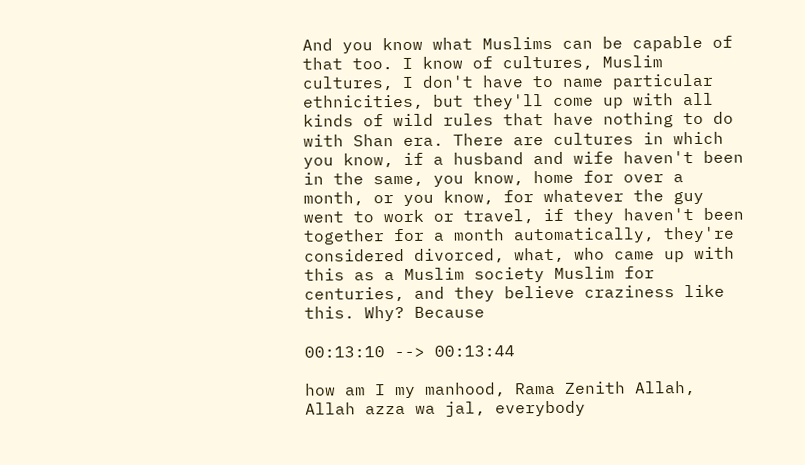And you know what Muslims can be capable of that too. I know of cultures, Muslim cultures, I don't have to name particular ethnicities, but they'll come up with all kinds of wild rules that have nothing to do with Shan era. There are cultures in which you know, if a husband and wife haven't been in the same, you know, home for over a month, or you know, for whatever the guy went to work or travel, if they haven't been together for a month automatically, they're considered divorced, what, who came up with this as a Muslim society Muslim for centuries, and they believe craziness like this. Why? Because

00:13:10 --> 00:13:44

how am I my manhood, Rama Zenith Allah, Allah azza wa jal, everybody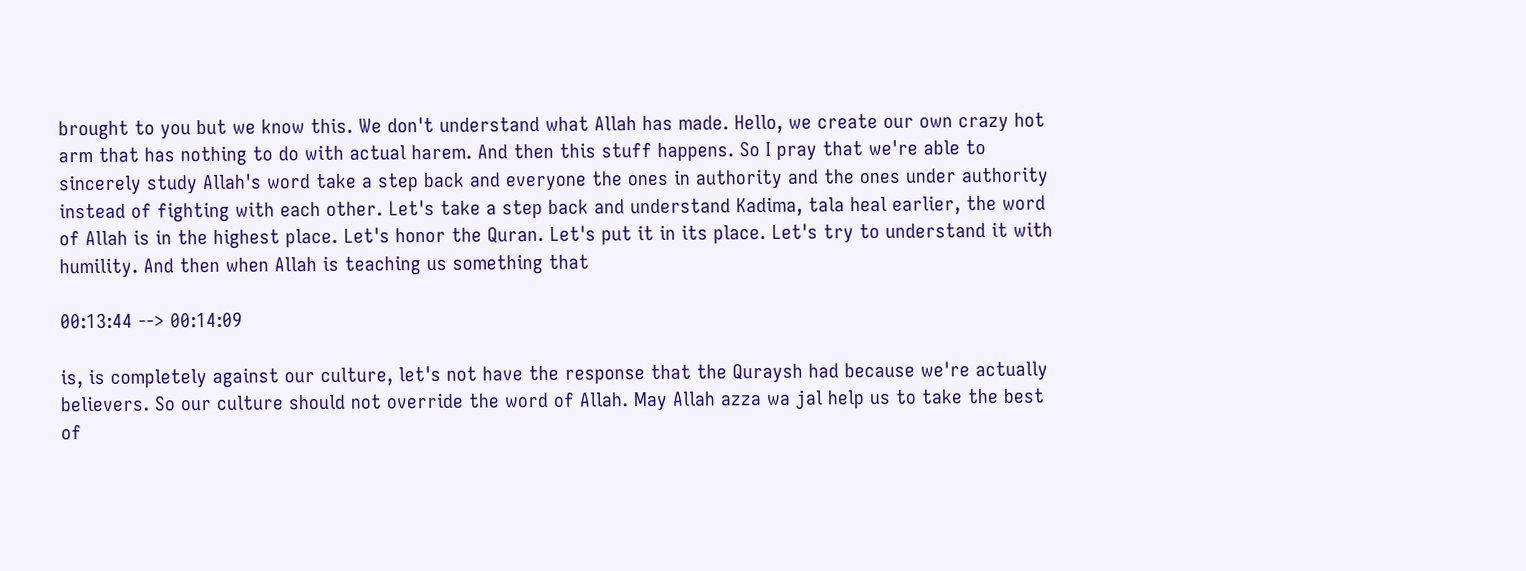brought to you but we know this. We don't understand what Allah has made. Hello, we create our own crazy hot arm that has nothing to do with actual harem. And then this stuff happens. So I pray that we're able to sincerely study Allah's word take a step back and everyone the ones in authority and the ones under authority instead of fighting with each other. Let's take a step back and understand Kadima, tala heal earlier, the word of Allah is in the highest place. Let's honor the Quran. Let's put it in its place. Let's try to understand it with humility. And then when Allah is teaching us something that

00:13:44 --> 00:14:09

is, is completely against our culture, let's not have the response that the Quraysh had because we're actually believers. So our culture should not override the word of Allah. May Allah azza wa jal help us to take the best of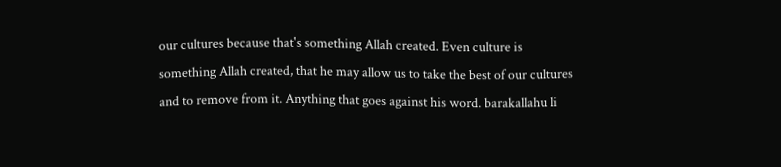our cultures because that's something Allah created. Even culture is something Allah created, that he may allow us to take the best of our cultures and to remove from it. Anything that goes against his word. barakallahu li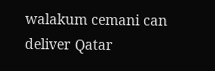walakum cemani can deliver Qatar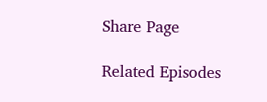Share Page

Related Episodes